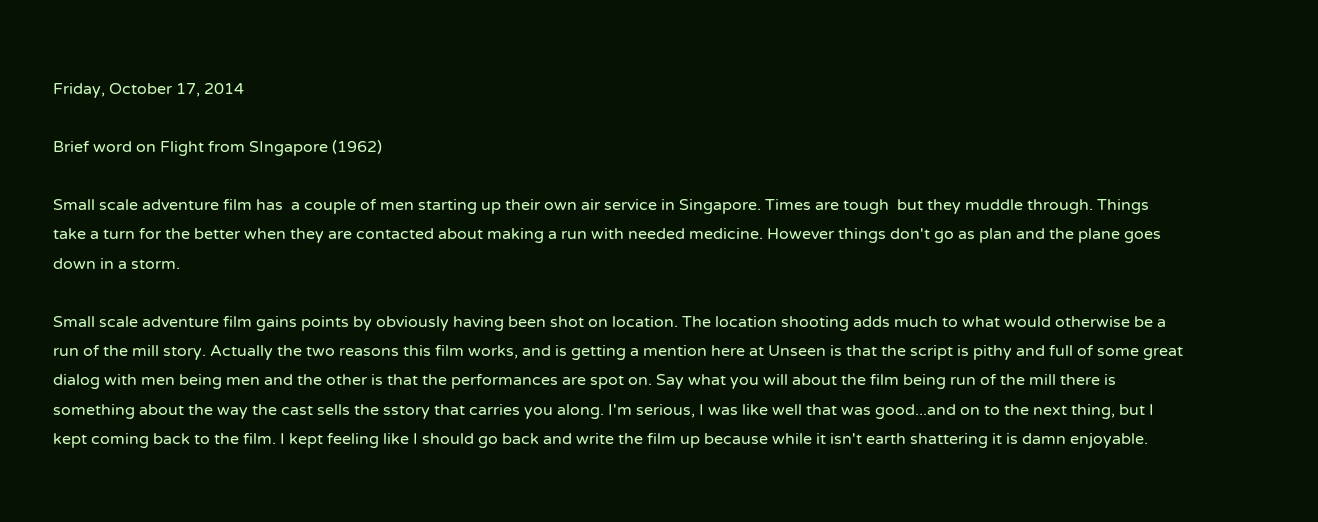Friday, October 17, 2014

Brief word on Flight from SIngapore (1962)

Small scale adventure film has  a couple of men starting up their own air service in Singapore. Times are tough  but they muddle through. Things take a turn for the better when they are contacted about making a run with needed medicine. However things don't go as plan and the plane goes down in a storm.

Small scale adventure film gains points by obviously having been shot on location. The location shooting adds much to what would otherwise be a run of the mill story. Actually the two reasons this film works, and is getting a mention here at Unseen is that the script is pithy and full of some great dialog with men being men and the other is that the performances are spot on. Say what you will about the film being run of the mill there is something about the way the cast sells the sstory that carries you along. I'm serious, I was like well that was good...and on to the next thing, but I kept coming back to the film. I kept feeling like I should go back and write the film up because while it isn't earth shattering it is damn enjoyable.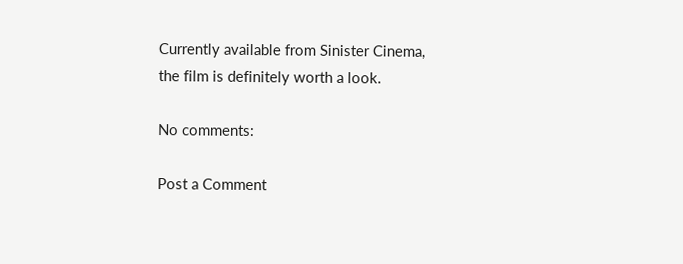Currently available from Sinister Cinema, the film is definitely worth a look.

No comments:

Post a Comment